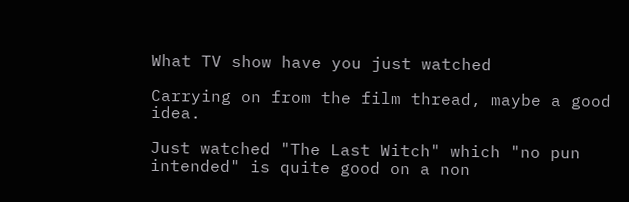What TV show have you just watched

Carrying on from the film thread, maybe a good idea.

Just watched "The Last Witch" which "no pun intended" is quite good on a non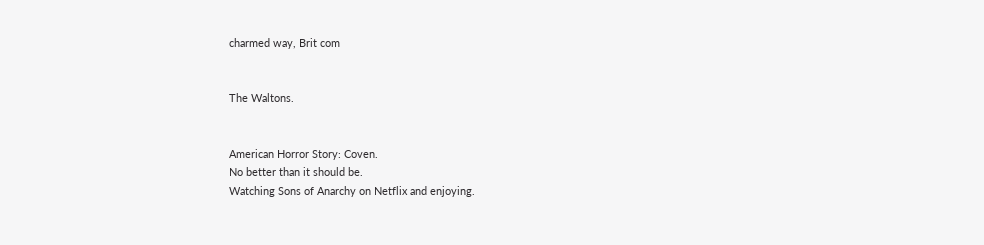charmed way, Brit com


The Waltons.


American Horror Story: Coven.
No better than it should be.
Watching Sons of Anarchy on Netflix and enjoying.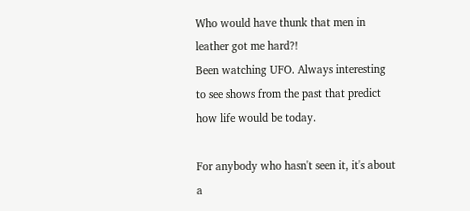Who would have thunk that men in leather got me hard?!
Been watching UFO. Always interesting to see shows from the past that predict how life would be today.

For anybody who hasn't seen it, it's about a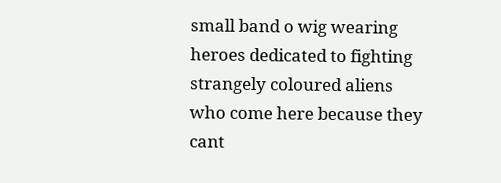small band o wig wearing heroes dedicated to fighting strangely coloured aliens who come here because they cant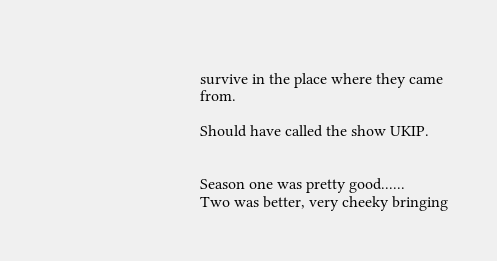survive in the place where they came from.

Should have called the show UKIP.


Season one was pretty good......
Two was better, very cheeky bringing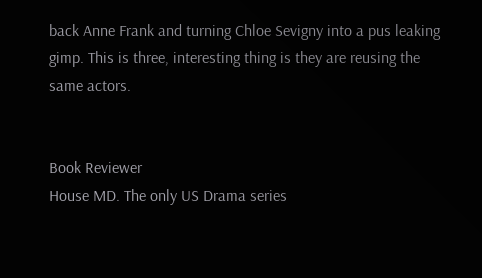back Anne Frank and turning Chloe Sevigny into a pus leaking gimp. This is three, interesting thing is they are reusing the same actors.


Book Reviewer
House MD. The only US Drama series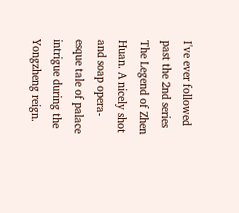I've ever followed past the 2nd series
The Legend of Zhen Huan. A nicely shot and soap opera-esque tale of palace intrigue during the Yongzheng reign.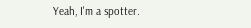Yeah, I'm a spotter.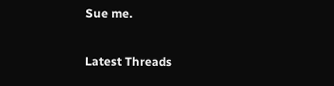Sue me.

Latest Threads